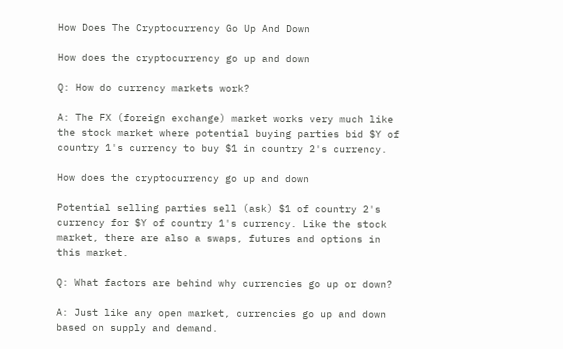How Does The Cryptocurrency Go Up And Down

How does the cryptocurrency go up and down

Q: How do currency markets work?

A: The FX (foreign exchange) market works very much like the stock market where potential buying parties bid $Y of country 1's currency to buy $1 in country 2's currency.

How does the cryptocurrency go up and down

Potential selling parties sell (ask) $1 of country 2's currency for $Y of country 1's currency. Like the stock market, there are also a swaps, futures and options in this market.

Q: What factors are behind why currencies go up or down?

A: Just like any open market, currencies go up and down based on supply and demand.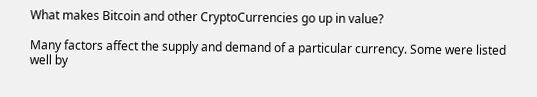What makes Bitcoin and other CryptoCurrencies go up in value?

Many factors affect the supply and demand of a particular currency. Some were listed well by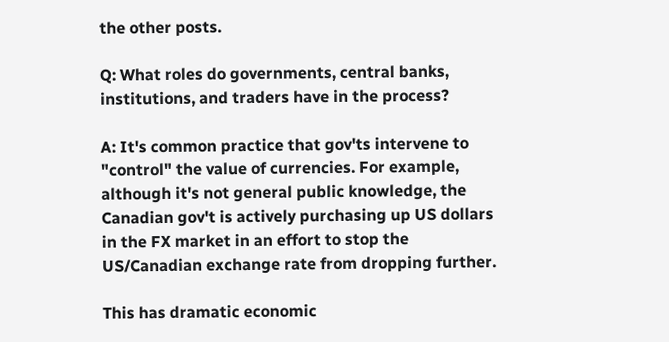the other posts.

Q: What roles do governments, central banks, institutions, and traders have in the process?

A: It's common practice that gov'ts intervene to "control" the value of currencies. For example, although it's not general public knowledge, the Canadian gov't is actively purchasing up US dollars in the FX market in an effort to stop the US/Canadian exchange rate from dropping further.

This has dramatic economic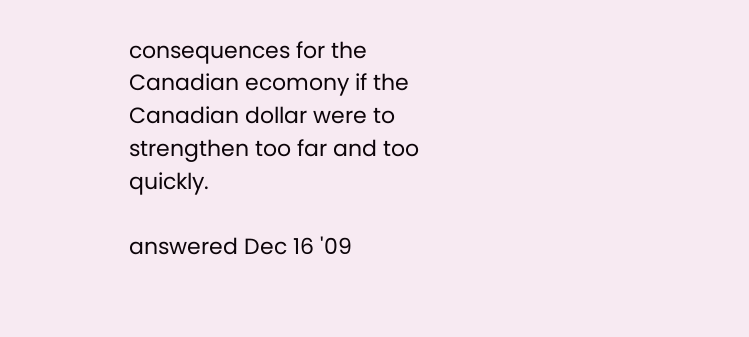consequences for the Canadian ecomony if the Canadian dollar were to strengthen too far and too quickly.

answered Dec 16 '09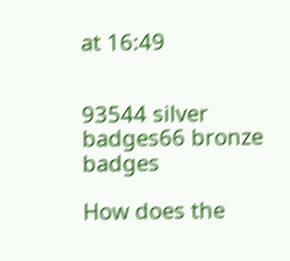at 16:49


93544 silver badges66 bronze badges

How does the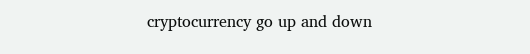cryptocurrency go up and down